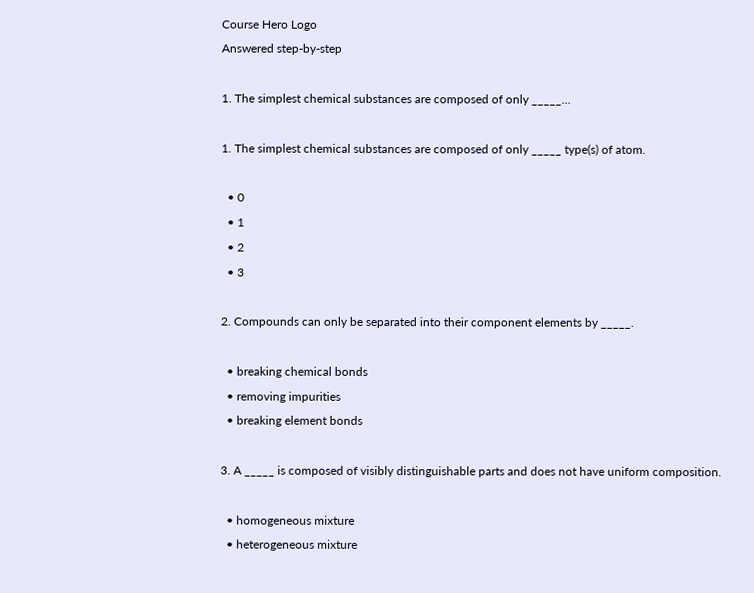Course Hero Logo
Answered step-by-step

1. The simplest chemical substances are composed of only _____...

1. The simplest chemical substances are composed of only _____ type(s) of atom.

  • 0
  • 1
  • 2
  • 3

2. Compounds can only be separated into their component elements by _____.

  • breaking chemical bonds
  • removing impurities
  • breaking element bonds

3. A _____ is composed of visibly distinguishable parts and does not have uniform composition.

  • homogeneous mixture
  • heterogeneous mixture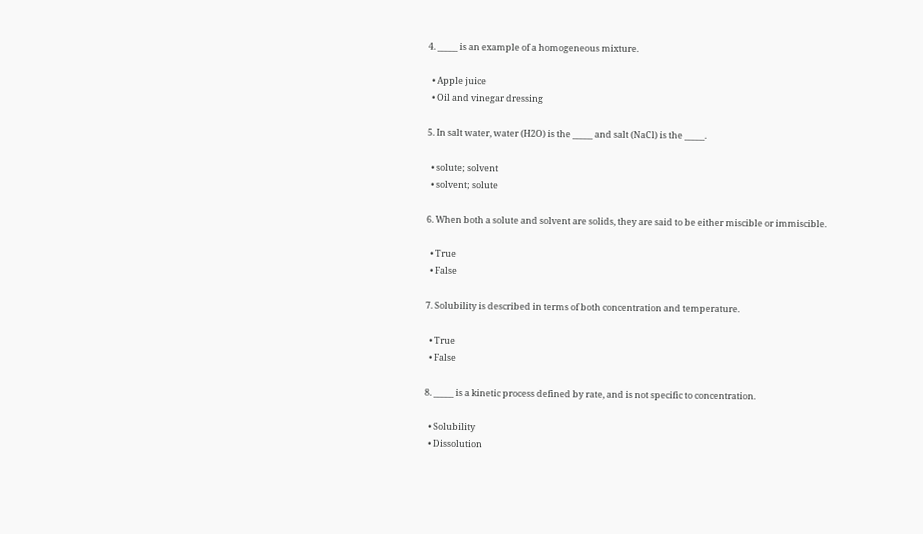4. _____ is an example of a homogeneous mixture.

  • Apple juice
  • Oil and vinegar dressing

5. In salt water, water (H2O) is the _____ and salt (NaCl) is the _____.

  • solute; solvent
  • solvent; solute

6. When both a solute and solvent are solids, they are said to be either miscible or immiscible.

  • True
  • False

7. Solubility is described in terms of both concentration and temperature.

  • True
  • False

8. _____ is a kinetic process defined by rate, and is not specific to concentration.

  • Solubility
  • Dissolution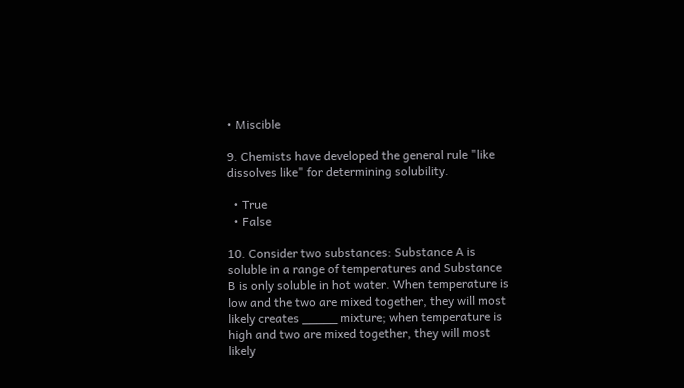• Miscible

9. Chemists have developed the general rule "like dissolves like" for determining solubility.

  • True
  • False

10. Consider two substances: Substance A is soluble in a range of temperatures and Substance B is only soluble in hot water. When temperature is low and the two are mixed together, they will most likely creates _____ mixture; when temperature is high and two are mixed together, they will most likely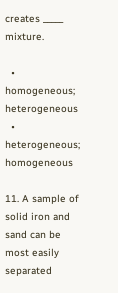creates _____ mixture.

  • homogeneous; heterogeneous
  • heterogeneous; homogeneous

11. A sample of solid iron and sand can be most easily separated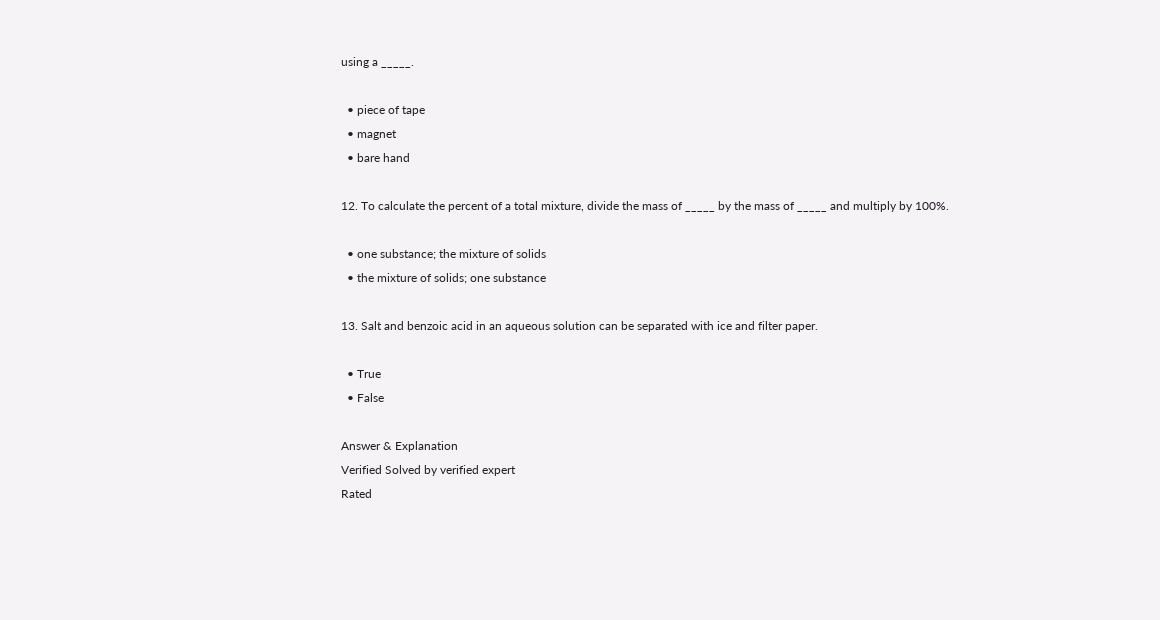using a _____.

  • piece of tape
  • magnet
  • bare hand

12. To calculate the percent of a total mixture, divide the mass of _____ by the mass of _____ and multiply by 100%.

  • one substance; the mixture of solids
  • the mixture of solids; one substance

13. Salt and benzoic acid in an aqueous solution can be separated with ice and filter paper.

  • True
  • False

Answer & Explanation
Verified Solved by verified expert
Rated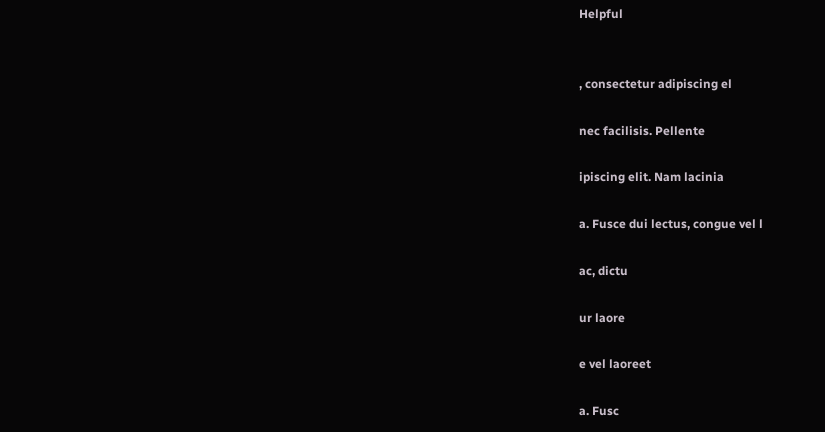Helpful


, consectetur adipiscing el

nec facilisis. Pellente

ipiscing elit. Nam lacinia

a. Fusce dui lectus, congue vel l

ac, dictu

ur laore

e vel laoreet

a. Fusc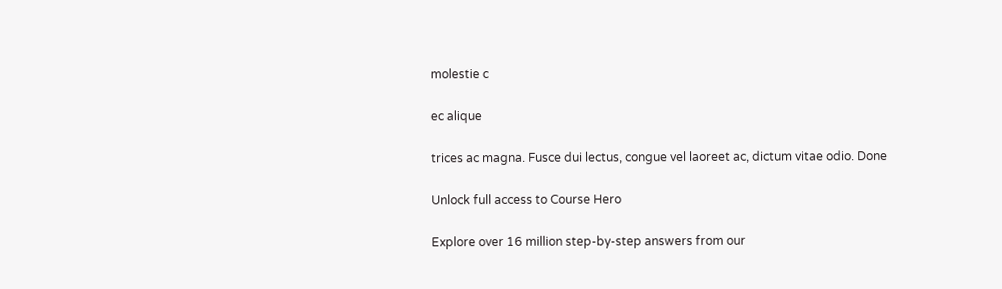molestie c

ec alique

trices ac magna. Fusce dui lectus, congue vel laoreet ac, dictum vitae odio. Done

Unlock full access to Course Hero

Explore over 16 million step-by-step answers from our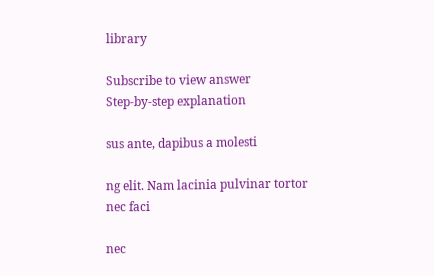library

Subscribe to view answer
Step-by-step explanation

sus ante, dapibus a molesti

ng elit. Nam lacinia pulvinar tortor nec faci

nec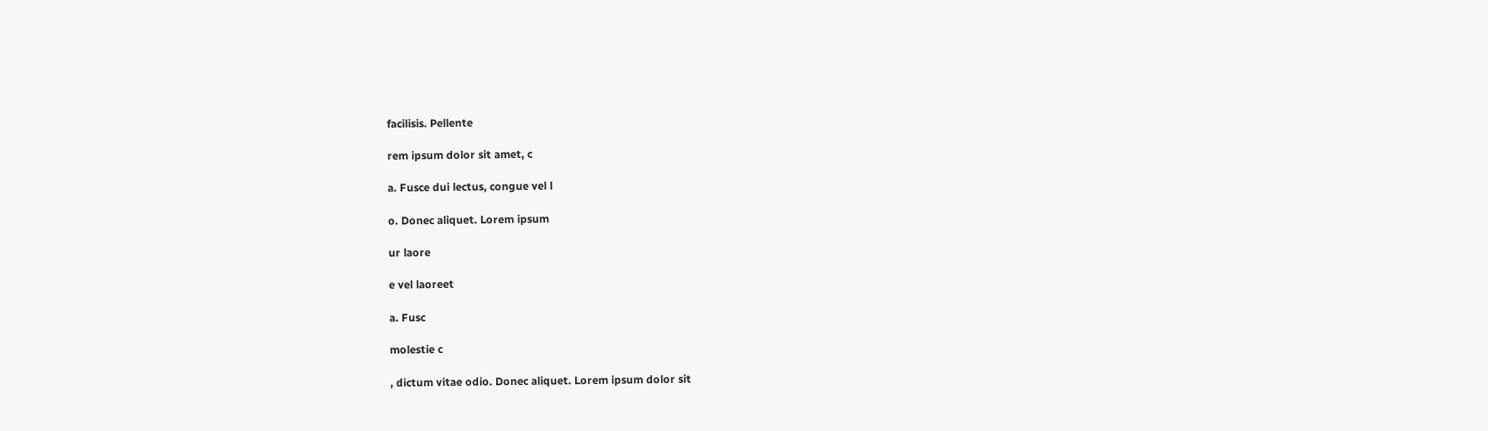facilisis. Pellente

rem ipsum dolor sit amet, c

a. Fusce dui lectus, congue vel l

o. Donec aliquet. Lorem ipsum

ur laore

e vel laoreet

a. Fusc

molestie c

, dictum vitae odio. Donec aliquet. Lorem ipsum dolor sit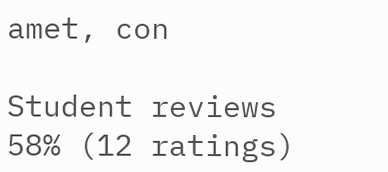amet, con

Student reviews
58% (12 ratings)